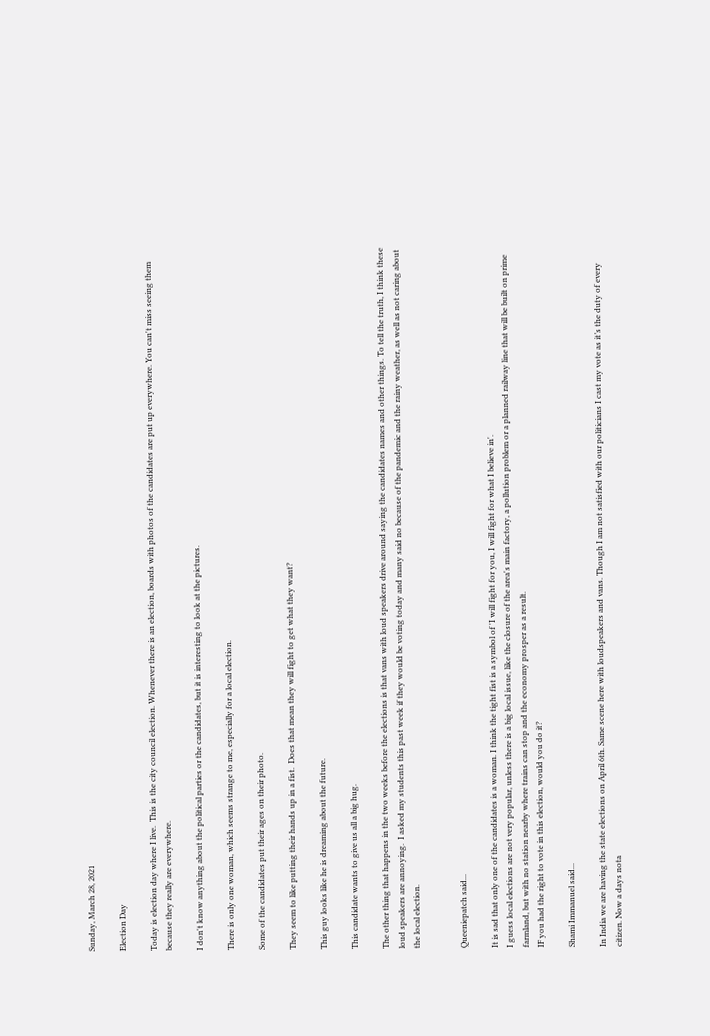Sunday, March 28, 2021

Election Day

Today is election day where I live.  This is the city council election. Whenever there is an election, boards with photos of the candidates are put up everywhere. You can't miss seeing them because they really are everywhere.

I don't know anything about the political parties or the candidates, but it is interesting to look at the pictures.

There is only one woman, which seems strange to me, especially for a local election.

Some of the candidates put their ages on their photo.

They seem to like putting their hands up in a fist.  Does that mean they will fight to get what they want?

This guy looks like he is dreaming about the future.

This candidate wants to give us all a big hug.

The other thing that happens in the two weeks before the elections is that vans with loud speakers drive around saying the candidates names and other things. To tell the truth, I think these loud speakers are annoying.  I asked my students this past week if they would be voting today and many said no because of the pandemic and the rainy weather, as well as not caring about the local election.


Queeniepatch said...

It is sad that only one of the candidates is a woman. I think the tight fist is a symbol of 'I will fight for you, I will fight for what I believe in'.
I guess local elections are not very popular, unless there is a big local issue, like the closure of the area's main factory, a pollution problem or a planned railway line that will be built on prime farmland, but with no station nearby where trains can stop and the economy prosper as a result.
IF you had the right to vote in this election, would you do it?

Shami Immanuel said...

In India we are having the state elections on April 6th. Same scene here with loudspeakers and vans. Though I am not satisfied with our politicians I cast my vote as it’s the duty of every citizen. Now a days nota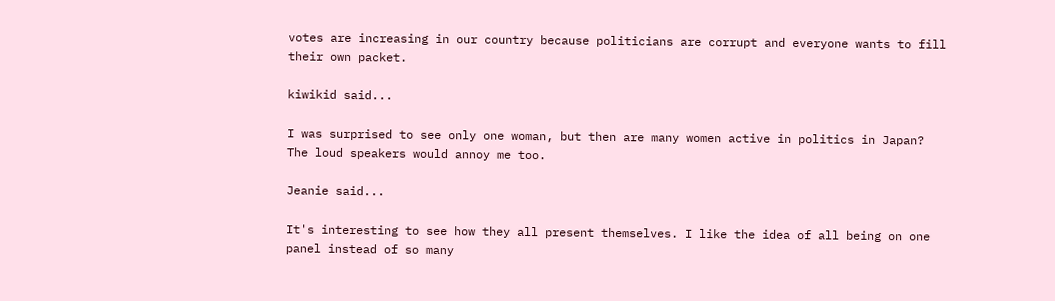votes are increasing in our country because politicians are corrupt and everyone wants to fill their own packet.

kiwikid said...

I was surprised to see only one woman, but then are many women active in politics in Japan? The loud speakers would annoy me too.

Jeanie said...

It's interesting to see how they all present themselves. I like the idea of all being on one panel instead of so many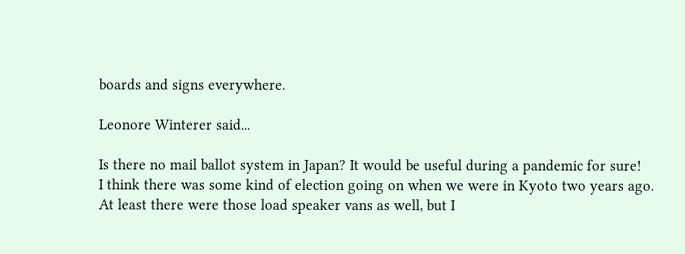boards and signs everywhere.

Leonore Winterer said...

Is there no mail ballot system in Japan? It would be useful during a pandemic for sure!
I think there was some kind of election going on when we were in Kyoto two years ago. At least there were those load speaker vans as well, but I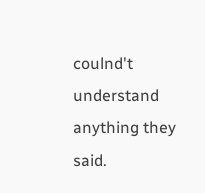coulnd't understand anything they said.